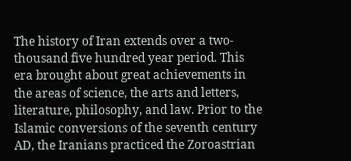The history of Iran extends over a two-thousand five hundred year period. This era brought about great achievements in the areas of science, the arts and letters, literature, philosophy, and law. Prior to the Islamic conversions of the seventh century AD, the Iranians practiced the Zoroastrian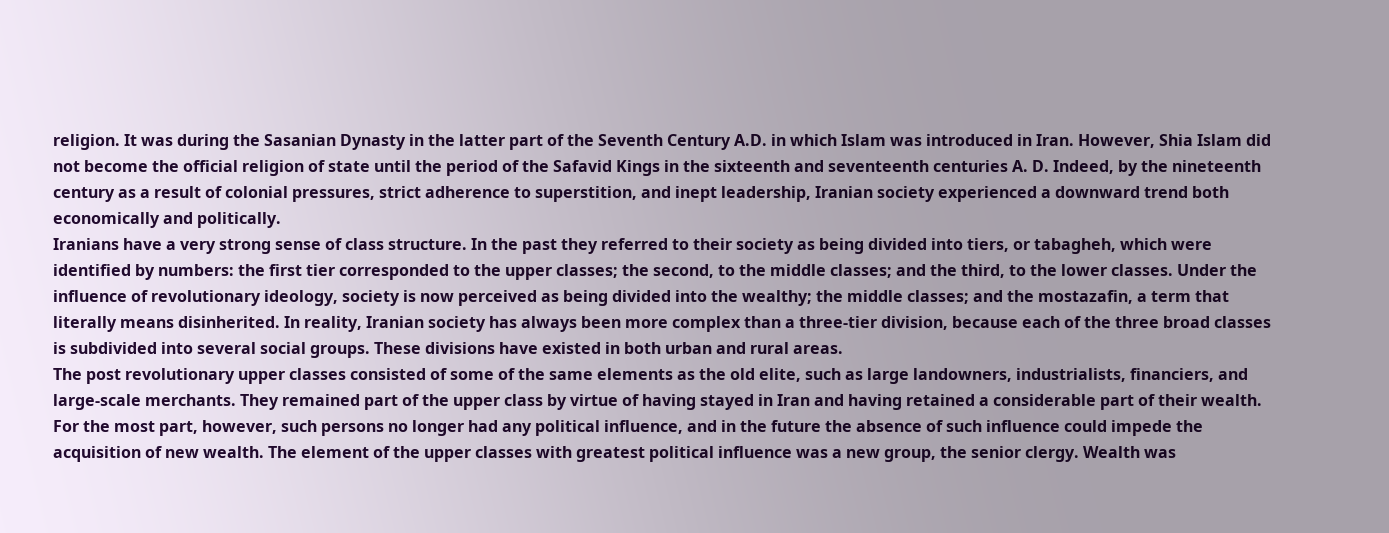religion. It was during the Sasanian Dynasty in the latter part of the Seventh Century A.D. in which Islam was introduced in Iran. However, Shia Islam did not become the official religion of state until the period of the Safavid Kings in the sixteenth and seventeenth centuries A. D. Indeed, by the nineteenth century as a result of colonial pressures, strict adherence to superstition, and inept leadership, Iranian society experienced a downward trend both economically and politically.
Iranians have a very strong sense of class structure. In the past they referred to their society as being divided into tiers, or tabagheh, which were identified by numbers: the first tier corresponded to the upper classes; the second, to the middle classes; and the third, to the lower classes. Under the influence of revolutionary ideology, society is now perceived as being divided into the wealthy; the middle classes; and the mostazafin, a term that literally means disinherited. In reality, Iranian society has always been more complex than a three-tier division, because each of the three broad classes is subdivided into several social groups. These divisions have existed in both urban and rural areas.
The post revolutionary upper classes consisted of some of the same elements as the old elite, such as large landowners, industrialists, financiers, and large-scale merchants. They remained part of the upper class by virtue of having stayed in Iran and having retained a considerable part of their wealth. For the most part, however, such persons no longer had any political influence, and in the future the absence of such influence could impede the acquisition of new wealth. The element of the upper classes with greatest political influence was a new group, the senior clergy. Wealth was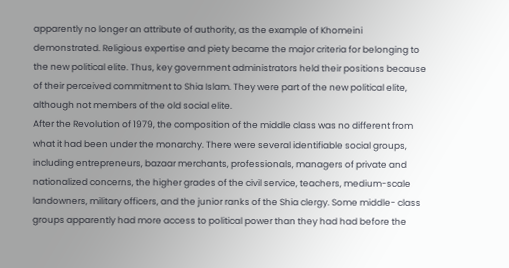apparently no longer an attribute of authority, as the example of Khomeini demonstrated. Religious expertise and piety became the major criteria for belonging to the new political elite. Thus, key government administrators held their positions because of their perceived commitment to Shia Islam. They were part of the new political elite, although not members of the old social elite.
After the Revolution of 1979, the composition of the middle class was no different from what it had been under the monarchy. There were several identifiable social groups, including entrepreneurs, bazaar merchants, professionals, managers of private and nationalized concerns, the higher grades of the civil service, teachers, medium-scale landowners, military officers, and the junior ranks of the Shia clergy. Some middle- class groups apparently had more access to political power than they had had before the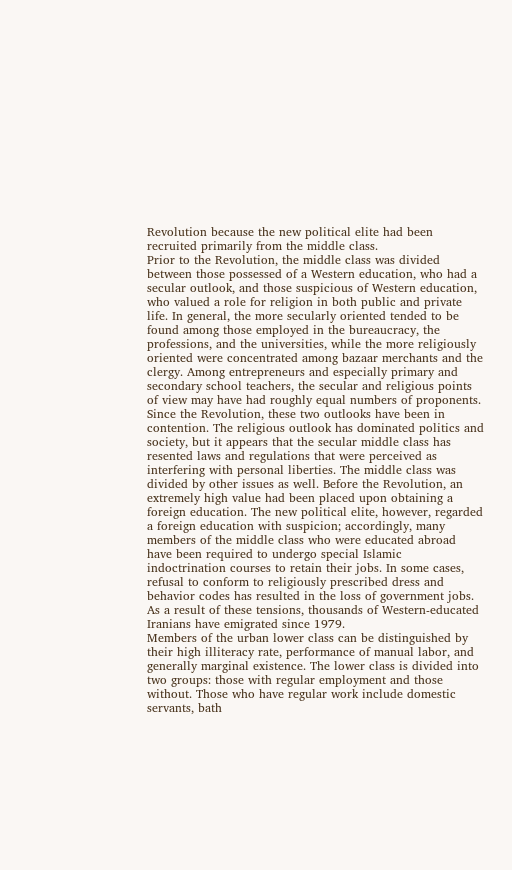Revolution because the new political elite had been recruited primarily from the middle class.
Prior to the Revolution, the middle class was divided between those possessed of a Western education, who had a secular outlook, and those suspicious of Western education, who valued a role for religion in both public and private life. In general, the more secularly oriented tended to be found among those employed in the bureaucracy, the professions, and the universities, while the more religiously oriented were concentrated among bazaar merchants and the clergy. Among entrepreneurs and especially primary and secondary school teachers, the secular and religious points of view may have had roughly equal numbers of proponents. Since the Revolution, these two outlooks have been in contention. The religious outlook has dominated politics and society, but it appears that the secular middle class has resented laws and regulations that were perceived as interfering with personal liberties. The middle class was divided by other issues as well. Before the Revolution, an extremely high value had been placed upon obtaining a foreign education. The new political elite, however, regarded a foreign education with suspicion; accordingly, many members of the middle class who were educated abroad have been required to undergo special Islamic indoctrination courses to retain their jobs. In some cases, refusal to conform to religiously prescribed dress and behavior codes has resulted in the loss of government jobs. As a result of these tensions, thousands of Western-educated Iranians have emigrated since 1979.
Members of the urban lower class can be distinguished by their high illiteracy rate, performance of manual labor, and generally marginal existence. The lower class is divided into two groups: those with regular employment and those without. Those who have regular work include domestic servants, bath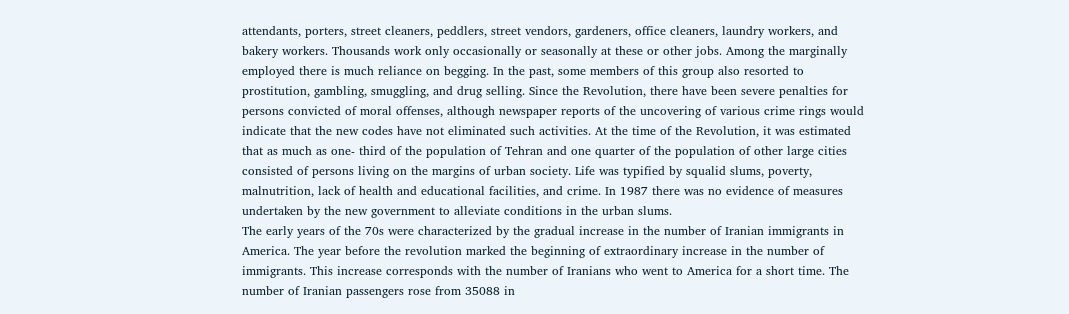attendants, porters, street cleaners, peddlers, street vendors, gardeners, office cleaners, laundry workers, and bakery workers. Thousands work only occasionally or seasonally at these or other jobs. Among the marginally employed there is much reliance on begging. In the past, some members of this group also resorted to prostitution, gambling, smuggling, and drug selling. Since the Revolution, there have been severe penalties for persons convicted of moral offenses, although newspaper reports of the uncovering of various crime rings would indicate that the new codes have not eliminated such activities. At the time of the Revolution, it was estimated that as much as one- third of the population of Tehran and one quarter of the population of other large cities consisted of persons living on the margins of urban society. Life was typified by squalid slums, poverty, malnutrition, lack of health and educational facilities, and crime. In 1987 there was no evidence of measures undertaken by the new government to alleviate conditions in the urban slums.
The early years of the 70s were characterized by the gradual increase in the number of Iranian immigrants in America. The year before the revolution marked the beginning of extraordinary increase in the number of immigrants. This increase corresponds with the number of Iranians who went to America for a short time. The number of Iranian passengers rose from 35088 in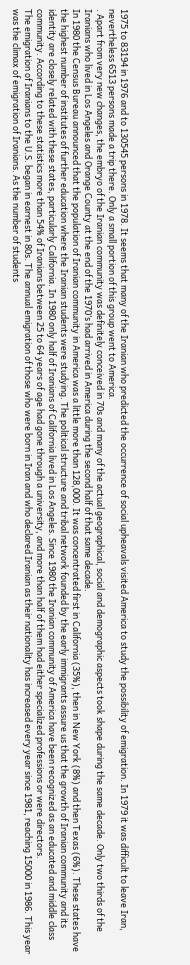1975 to 83194 in 1976 and to 130545 persons in 1978. It seems that many of the Iranian who predicted the occurrence of social upheavals visited America to study the possibility of emigration. In 1979 it was difficult to leave Iran, nevertheless 6513 persons made a trip there. Only a small portion of this group went to America.
. Apart from very new changes, the embryo of the Iranian community was definitely conceived in 70s and many of the actual geographical, social and demographic aspects took shape during the same decade. Only two thirds of the Iranians who lived in Los Angeles and Orange County at the end of the 1970’s had arrived in America during the second half of that same decade.
In 1980 the Census Bureau announced that the population of Iranian community in America was a little more than 128,000. It was concentrated first in California (35%), then in New York (8%) and then Texas (6%). These states have the highest number of institutes of further education where the Iranian students were studying. The political structure and tribal network founded by the early immigrants assure us that the growth of Iranian community and its identity are closely related with these states, particularly California. In 1980 only half of Iranians of California lived in Los Angeles. Since 1980 the Iranian community of America have been recognized as an educated and middle class community. According to these statistics more than 54% of Iranians between 25 to 64 years of age had gone through a university, and more than half of them had either specialized professions or were directors.
The emigration of Iranians to the U.S. began in earnest in 80s. The annual emigration of those who were born in Iran and who declared Iranian as their nationality has increased every year since 1981, reaching 15000 in 1986. This year was the climax of emigration of Iranians. As the number of students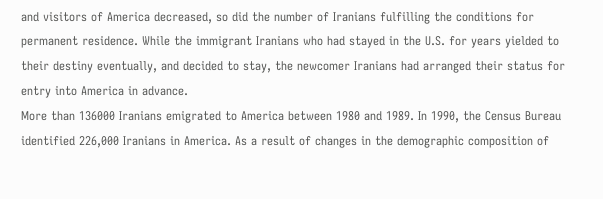and visitors of America decreased, so did the number of Iranians fulfilling the conditions for permanent residence. While the immigrant Iranians who had stayed in the U.S. for years yielded to their destiny eventually, and decided to stay, the newcomer Iranians had arranged their status for entry into America in advance.
More than 136000 Iranians emigrated to America between 1980 and 1989. In 1990, the Census Bureau identified 226,000 Iranians in America. As a result of changes in the demographic composition of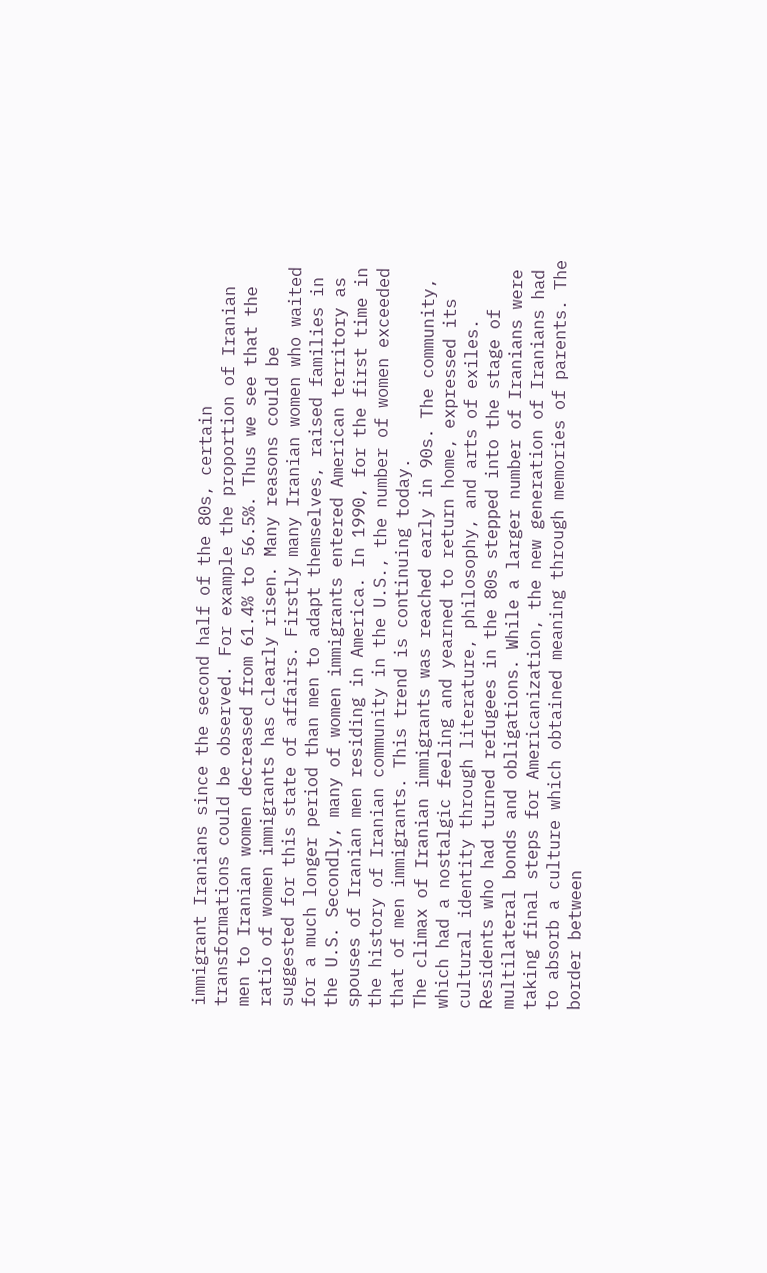immigrant Iranians since the second half of the 80s, certain transformations could be observed. For example the proportion of Iranian men to Iranian women decreased from 61.4% to 56.5%. Thus we see that the ratio of women immigrants has clearly risen. Many reasons could be suggested for this state of affairs. Firstly many Iranian women who waited for a much longer period than men to adapt themselves, raised families in the U.S. Secondly, many of women immigrants entered American territory as spouses of Iranian men residing in America. In 1990, for the first time in the history of Iranian community in the U.S., the number of women exceeded that of men immigrants. This trend is continuing today.
The climax of Iranian immigrants was reached early in 90s. The community, which had a nostalgic feeling and yearned to return home, expressed its cultural identity through literature, philosophy, and arts of exiles. Residents who had turned refugees in the 80s stepped into the stage of multilateral bonds and obligations. While a larger number of Iranians were taking final steps for Americanization, the new generation of Iranians had to absorb a culture which obtained meaning through memories of parents. The border between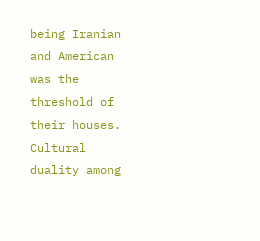being Iranian and American was the threshold of their houses. Cultural duality among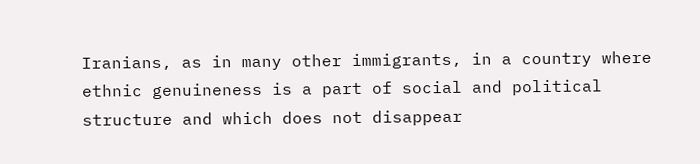Iranians, as in many other immigrants, in a country where ethnic genuineness is a part of social and political structure and which does not disappear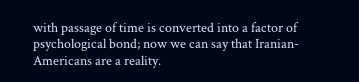with passage of time is converted into a factor of psychological bond; now we can say that Iranian-Americans are a reality.